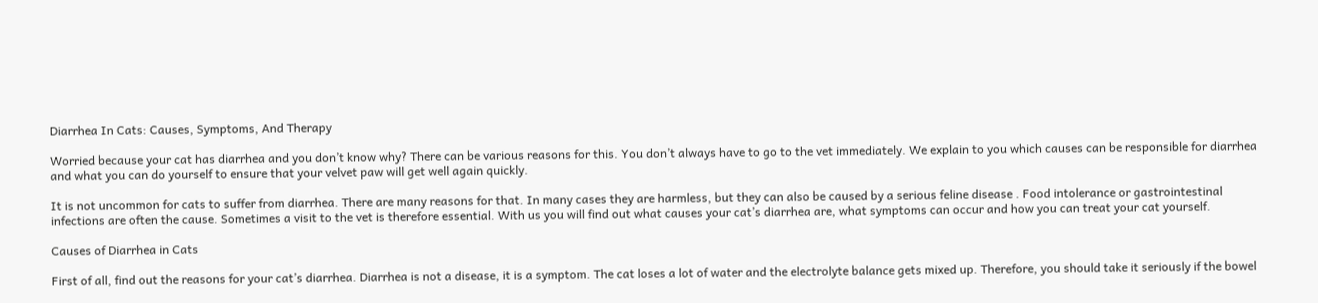Diarrhea In Cats: Causes, Symptoms, And Therapy

Worried because your cat has diarrhea and you don’t know why? There can be various reasons for this. You don’t always have to go to the vet immediately. We explain to you which causes can be responsible for diarrhea and what you can do yourself to ensure that your velvet paw will get well again quickly.

It is not uncommon for cats to suffer from diarrhea. There are many reasons for that. In many cases they are harmless, but they can also be caused by a serious feline disease . Food intolerance or gastrointestinal infections are often the cause. Sometimes a visit to the vet is therefore essential. With us you will find out what causes your cat’s diarrhea are, what symptoms can occur and how you can treat your cat yourself.

Causes of Diarrhea in Cats

First of all, find out the reasons for your cat’s diarrhea. Diarrhea is not a disease, it is a symptom. The cat loses a lot of water and the electrolyte balance gets mixed up. Therefore, you should take it seriously if the bowel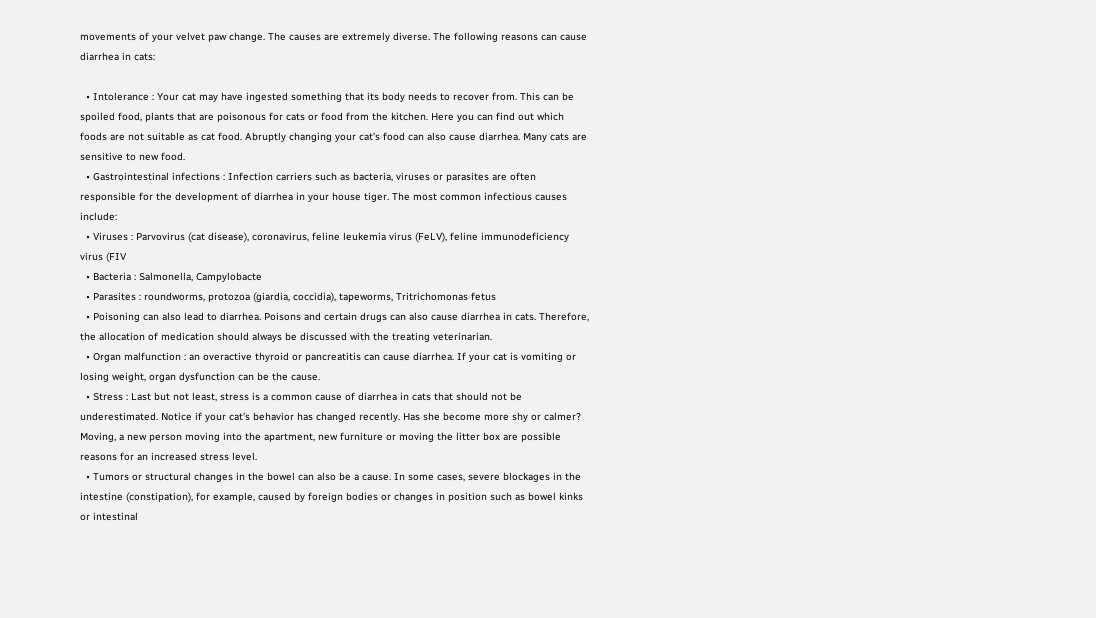movements of your velvet paw change. The causes are extremely diverse. The following reasons can cause diarrhea in cats:

  • Intolerance : Your cat may have ingested something that its body needs to recover from. This can be spoiled food, plants that are poisonous for cats or food from the kitchen. Here you can find out which foods are not suitable as cat food. Abruptly changing your cat’s food can also cause diarrhea. Many cats are sensitive to new food.
  • Gastrointestinal infections : Infection carriers such as bacteria, viruses or parasites are often responsible for the development of diarrhea in your house tiger. The most common infectious causes include:
  • Viruses : Parvovirus (cat disease), coronavirus, feline leukemia virus (FeLV), feline immunodeficiency virus (FIV
  • Bacteria : Salmonella, Campylobacte
  • Parasites : roundworms, protozoa (giardia, coccidia), tapeworms, Tritrichomonas fetus
  • Poisoning can also lead to diarrhea. Poisons and certain drugs can also cause diarrhea in cats. Therefore, the allocation of medication should always be discussed with the treating veterinarian.
  • Organ malfunction : an overactive thyroid or pancreatitis can cause diarrhea. If your cat is vomiting or losing weight, organ dysfunction can be the cause.
  • Stress : Last but not least, stress is a common cause of diarrhea in cats that should not be underestimated. Notice if your cat’s behavior has changed recently. Has she become more shy or calmer? Moving, a new person moving into the apartment, new furniture or moving the litter box are possible reasons for an increased stress level.
  • Tumors or structural changes in the bowel can also be a cause. In some cases, severe blockages in the intestine (constipation), for example, caused by foreign bodies or changes in position such as bowel kinks or intestinal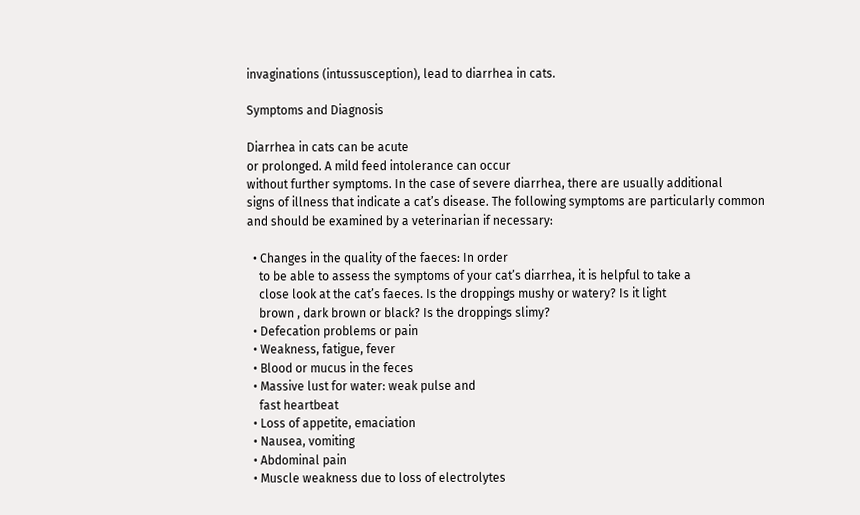invaginations (intussusception), lead to diarrhea in cats.

Symptoms and Diagnosis

Diarrhea in cats can be acute
or prolonged. A mild feed intolerance can occur
without further symptoms. In the case of severe diarrhea, there are usually additional
signs of illness that indicate a cat’s disease. The following symptoms are particularly common
and should be examined by a veterinarian if necessary:

  • Changes in the quality of the faeces: In order
    to be able to assess the symptoms of your cat’s diarrhea, it is helpful to take a
    close look at the cat’s faeces. Is the droppings mushy or watery? Is it light
    brown , dark brown or black? Is the droppings slimy?
  • Defecation problems or pain
  • Weakness, fatigue, fever
  • Blood or mucus in the feces
  • Massive lust for water: weak pulse and
    fast heartbeat
  • Loss of appetite, emaciation
  • Nausea, vomiting
  • Abdominal pain
  • Muscle weakness due to loss of electrolytes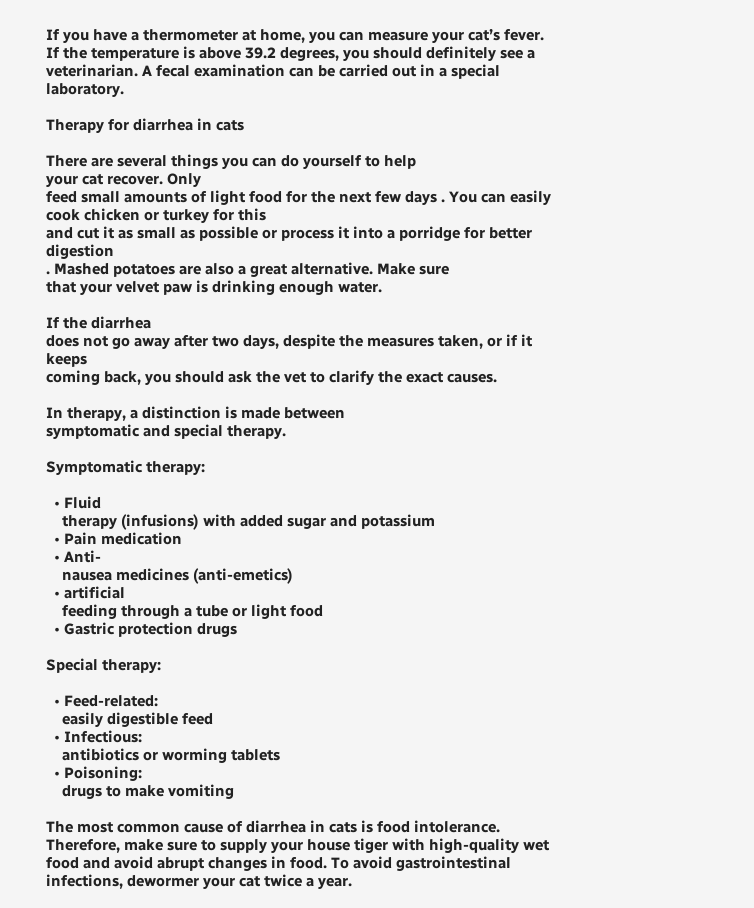If you have a thermometer at home, you can measure your cat’s fever. If the temperature is above 39.2 degrees, you should definitely see a veterinarian. A fecal examination can be carried out in a special laboratory.

Therapy for diarrhea in cats

There are several things you can do yourself to help
your cat recover. Only
feed small amounts of light food for the next few days . You can easily cook chicken or turkey for this
and cut it as small as possible or process it into a porridge for better digestion
. Mashed potatoes are also a great alternative. Make sure
that your velvet paw is drinking enough water.

If the diarrhea
does not go away after two days, despite the measures taken, or if it keeps
coming back, you should ask the vet to clarify the exact causes.

In therapy, a distinction is made between
symptomatic and special therapy.

Symptomatic therapy:

  • Fluid
    therapy (infusions) with added sugar and potassium
  • Pain medication
  • Anti-
    nausea medicines (anti-emetics)
  • artificial
    feeding through a tube or light food
  • Gastric protection drugs

Special therapy:

  • Feed-related:
    easily digestible feed
  • Infectious:
    antibiotics or worming tablets
  • Poisoning:
    drugs to make vomiting

The most common cause of diarrhea in cats is food intolerance. Therefore, make sure to supply your house tiger with high-quality wet food and avoid abrupt changes in food. To avoid gastrointestinal infections, dewormer your cat twice a year.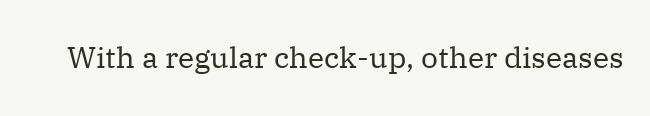With a regular check-up, other diseases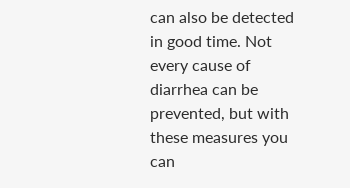can also be detected in good time. Not every cause of diarrhea can be prevented, but with these measures you can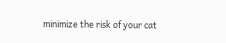minimize the risk of your cat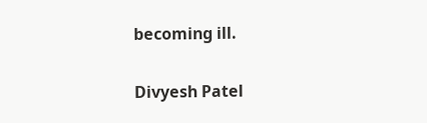becoming ill.

Divyesh Patel